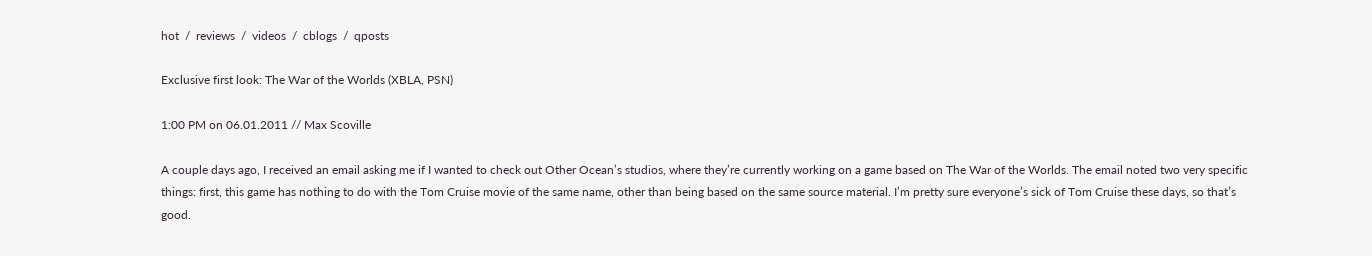hot  /  reviews  /  videos  /  cblogs  /  qposts

Exclusive first look: The War of the Worlds (XBLA, PSN)

1:00 PM on 06.01.2011 // Max Scoville

A couple days ago, I received an email asking me if I wanted to check out Other Ocean’s studios, where they’re currently working on a game based on The War of the Worlds. The email noted two very specific things: first, this game has nothing to do with the Tom Cruise movie of the same name, other than being based on the same source material. I’m pretty sure everyone’s sick of Tom Cruise these days, so that’s good.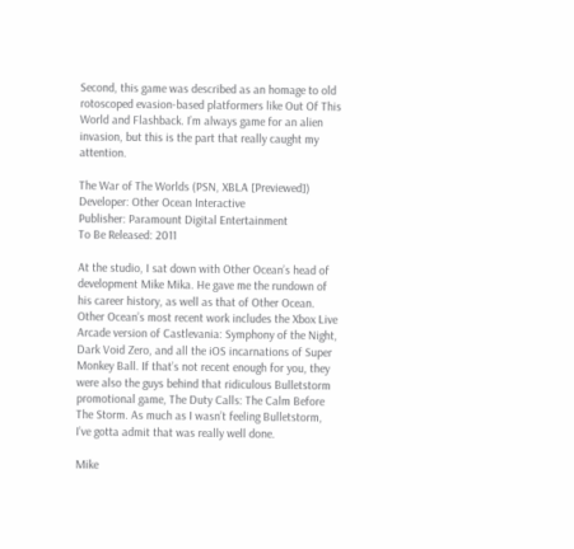Second, this game was described as an homage to old rotoscoped evasion-based platformers like Out Of This World and Flashback. I’m always game for an alien invasion, but this is the part that really caught my attention.

The War of The Worlds (PSN, XBLA [Previewed])
Developer: Other Ocean Interactive
Publisher: Paramount Digital Entertainment
To Be Released: 2011

At the studio, I sat down with Other Ocean’s head of development Mike Mika. He gave me the rundown of his career history, as well as that of Other Ocean. Other Ocean’s most recent work includes the Xbox Live Arcade version of Castlevania: Symphony of the Night, Dark Void Zero, and all the iOS incarnations of Super Monkey Ball. If that’s not recent enough for you, they were also the guys behind that ridiculous Bulletstorm promotional game, The Duty Calls: The Calm Before The Storm. As much as I wasn’t feeling Bulletstorm, I’ve gotta admit that was really well done.

Mike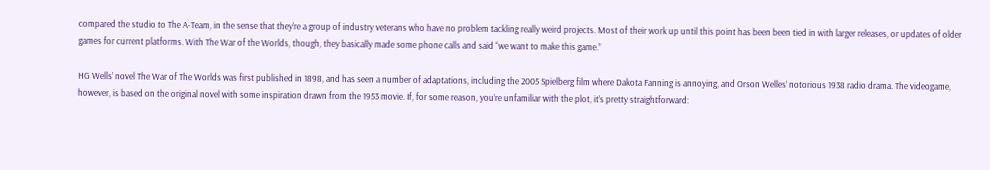compared the studio to The A-Team, in the sense that they’re a group of industry veterans who have no problem tackling really weird projects. Most of their work up until this point has been been tied in with larger releases, or updates of older games for current platforms. With The War of the Worlds, though, they basically made some phone calls and said “we want to make this game.”

HG Wells’ novel The War of The Worlds was first published in 1898, and has seen a number of adaptations, including the 2005 Spielberg film where Dakota Fanning is annoying, and Orson Welles’ notorious 1938 radio drama. The videogame, however, is based on the original novel with some inspiration drawn from the 1953 movie. If, for some reason, you’re unfamiliar with the plot, it’s pretty straightforward: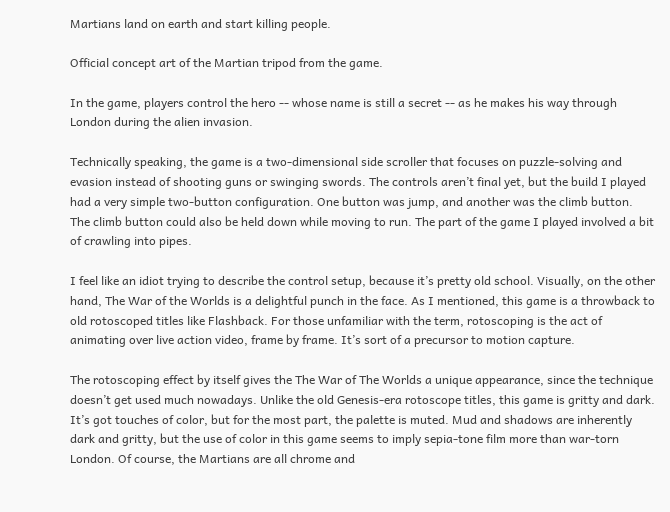Martians land on earth and start killing people.

Official concept art of the Martian tripod from the game.

In the game, players control the hero -- whose name is still a secret -- as he makes his way through London during the alien invasion.

Technically speaking, the game is a two-dimensional side scroller that focuses on puzzle-solving and evasion instead of shooting guns or swinging swords. The controls aren’t final yet, but the build I played had a very simple two-button configuration. One button was jump, and another was the climb button. The climb button could also be held down while moving to run. The part of the game I played involved a bit of crawling into pipes.

I feel like an idiot trying to describe the control setup, because it’s pretty old school. Visually, on the other hand, The War of the Worlds is a delightful punch in the face. As I mentioned, this game is a throwback to old rotoscoped titles like Flashback. For those unfamiliar with the term, rotoscoping is the act of animating over live action video, frame by frame. It’s sort of a precursor to motion capture.

The rotoscoping effect by itself gives the The War of The Worlds a unique appearance, since the technique doesn’t get used much nowadays. Unlike the old Genesis-era rotoscope titles, this game is gritty and dark. It’s got touches of color, but for the most part, the palette is muted. Mud and shadows are inherently dark and gritty, but the use of color in this game seems to imply sepia-tone film more than war-torn London. Of course, the Martians are all chrome and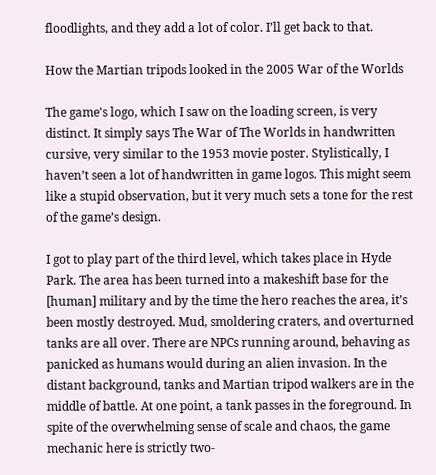floodlights, and they add a lot of color. I’ll get back to that.

How the Martian tripods looked in the 2005 War of the Worlds

The game's logo, which I saw on the loading screen, is very distinct. It simply says The War of The Worlds in handwritten cursive, very similar to the 1953 movie poster. Stylistically, I haven’t seen a lot of handwritten in game logos. This might seem like a stupid observation, but it very much sets a tone for the rest of the game’s design.

I got to play part of the third level, which takes place in Hyde Park. The area has been turned into a makeshift base for the [human] military and by the time the hero reaches the area, it’s been mostly destroyed. Mud, smoldering craters, and overturned tanks are all over. There are NPCs running around, behaving as panicked as humans would during an alien invasion. In the distant background, tanks and Martian tripod walkers are in the middle of battle. At one point, a tank passes in the foreground. In spite of the overwhelming sense of scale and chaos, the game mechanic here is strictly two-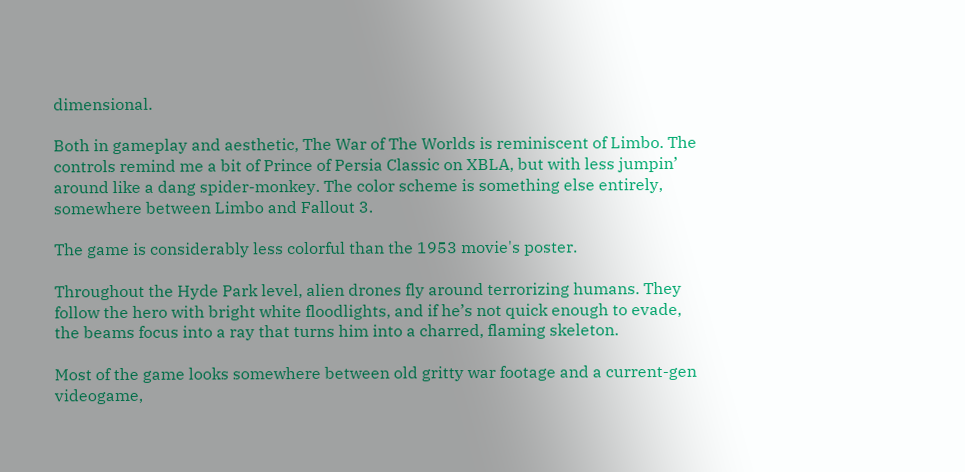dimensional.

Both in gameplay and aesthetic, The War of The Worlds is reminiscent of Limbo. The controls remind me a bit of Prince of Persia Classic on XBLA, but with less jumpin’ around like a dang spider-monkey. The color scheme is something else entirely, somewhere between Limbo and Fallout 3.

The game is considerably less colorful than the 1953 movie's poster.

Throughout the Hyde Park level, alien drones fly around terrorizing humans. They follow the hero with bright white floodlights, and if he’s not quick enough to evade, the beams focus into a ray that turns him into a charred, flaming skeleton.

Most of the game looks somewhere between old gritty war footage and a current-gen videogame,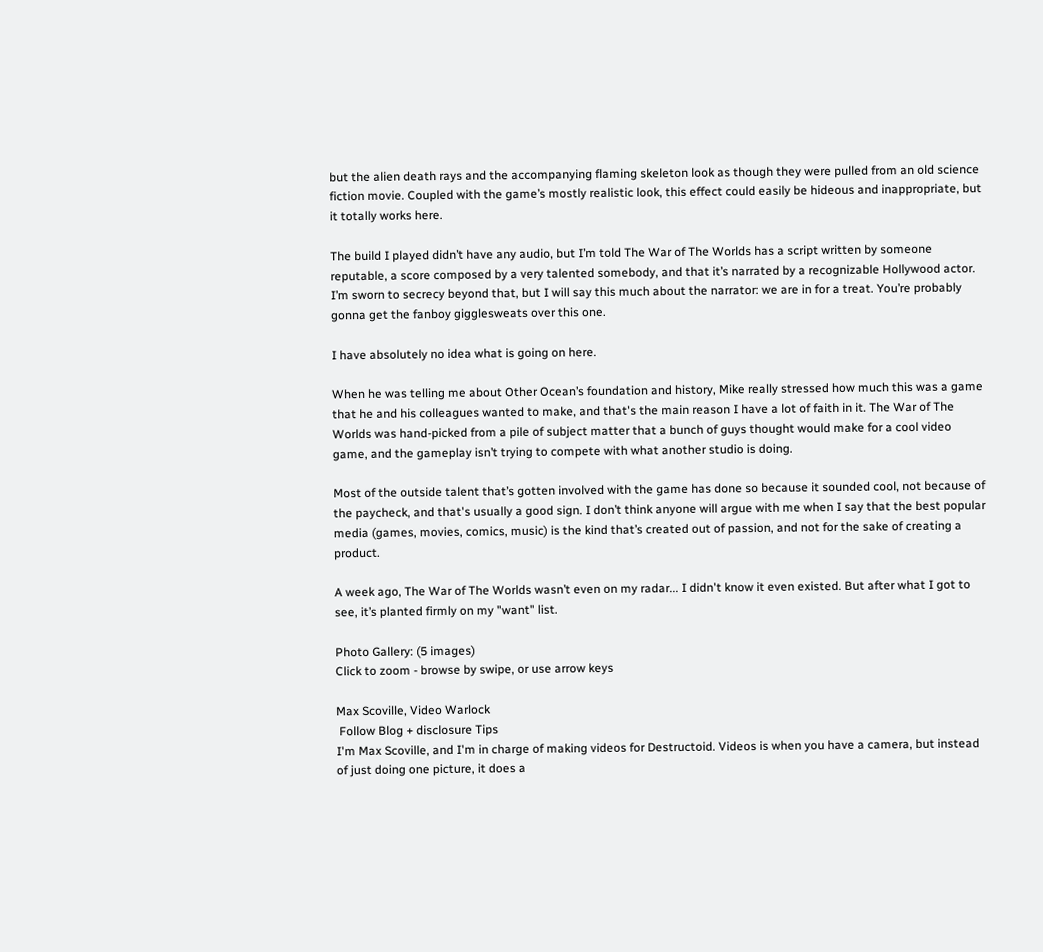but the alien death rays and the accompanying flaming skeleton look as though they were pulled from an old science fiction movie. Coupled with the game’s mostly realistic look, this effect could easily be hideous and inappropriate, but it totally works here.

The build I played didn’t have any audio, but I’m told The War of The Worlds has a script written by someone reputable, a score composed by a very talented somebody, and that it’s narrated by a recognizable Hollywood actor. I’m sworn to secrecy beyond that, but I will say this much about the narrator: we are in for a treat. You’re probably gonna get the fanboy gigglesweats over this one.

I have absolutely no idea what is going on here.

When he was telling me about Other Ocean’s foundation and history, Mike really stressed how much this was a game that he and his colleagues wanted to make, and that's the main reason I have a lot of faith in it. The War of The Worlds was hand-picked from a pile of subject matter that a bunch of guys thought would make for a cool video game, and the gameplay isn’t trying to compete with what another studio is doing.

Most of the outside talent that’s gotten involved with the game has done so because it sounded cool, not because of the paycheck, and that's usually a good sign. I don’t think anyone will argue with me when I say that the best popular media (games, movies, comics, music) is the kind that’s created out of passion, and not for the sake of creating a product.

A week ago, The War of The Worlds wasn’t even on my radar... I didn't know it even existed. But after what I got to see, it’s planted firmly on my "want" list.

Photo Gallery: (5 images)
Click to zoom - browse by swipe, or use arrow keys

Max Scoville, Video Warlock
 Follow Blog + disclosure Tips
I'm Max Scoville, and I'm in charge of making videos for Destructoid. Videos is when you have a camera, but instead of just doing one picture, it does a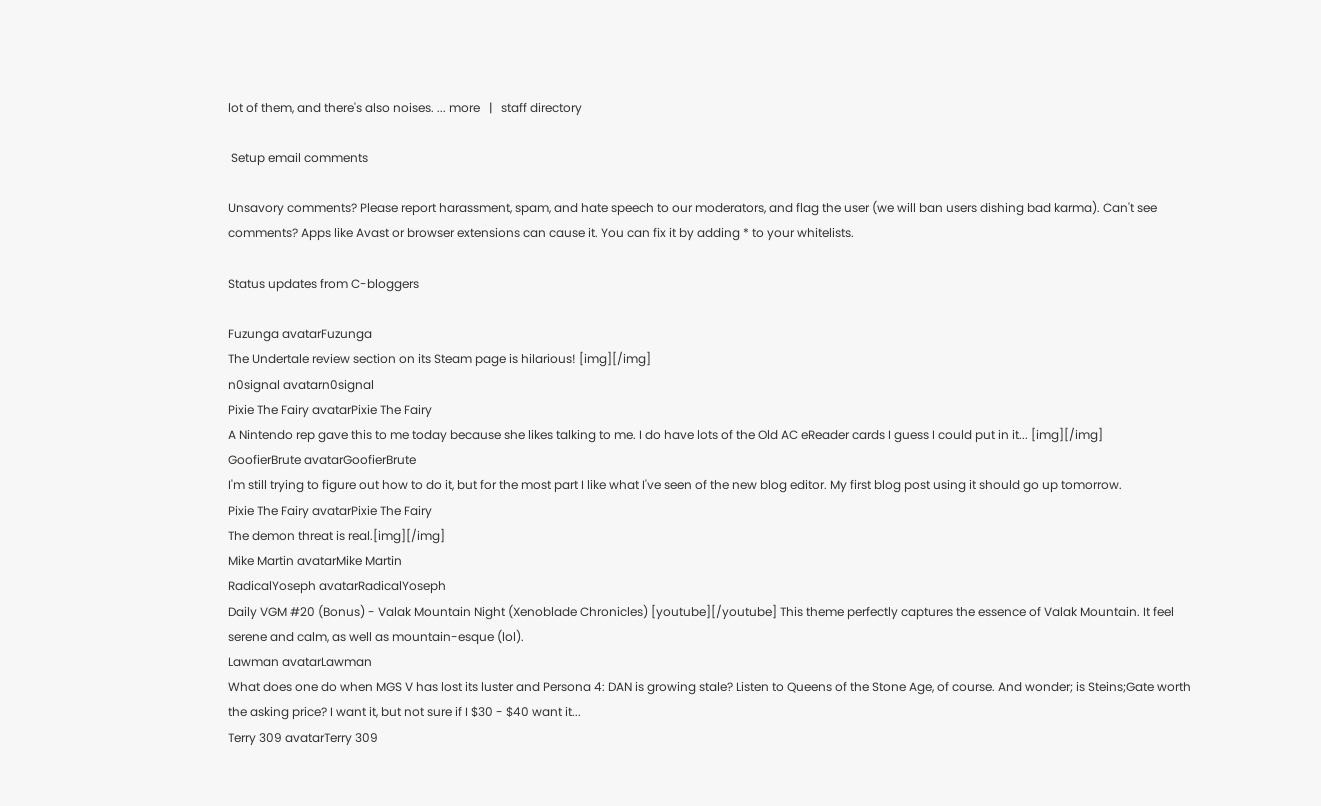lot of them, and there's also noises. ... more   |   staff directory

 Setup email comments

Unsavory comments? Please report harassment, spam, and hate speech to our moderators, and flag the user (we will ban users dishing bad karma). Can't see comments? Apps like Avast or browser extensions can cause it. You can fix it by adding * to your whitelists.

Status updates from C-bloggers

Fuzunga avatarFuzunga
The Undertale review section on its Steam page is hilarious! [img][/img]
n0signal avatarn0signal
Pixie The Fairy avatarPixie The Fairy
A Nintendo rep gave this to me today because she likes talking to me. I do have lots of the Old AC eReader cards I guess I could put in it... [img][/img]
GoofierBrute avatarGoofierBrute
I'm still trying to figure out how to do it, but for the most part I like what I've seen of the new blog editor. My first blog post using it should go up tomorrow.
Pixie The Fairy avatarPixie The Fairy
The demon threat is real.[img][/img]
Mike Martin avatarMike Martin
RadicalYoseph avatarRadicalYoseph
Daily VGM #20 (Bonus) - Valak Mountain Night (Xenoblade Chronicles) [youtube][/youtube] This theme perfectly captures the essence of Valak Mountain. It feel serene and calm, as well as mountain-esque (lol).
Lawman avatarLawman
What does one do when MGS V has lost its luster and Persona 4: DAN is growing stale? Listen to Queens of the Stone Age, of course. And wonder; is Steins;Gate worth the asking price? I want it, but not sure if I $30 - $40 want it...
Terry 309 avatarTerry 309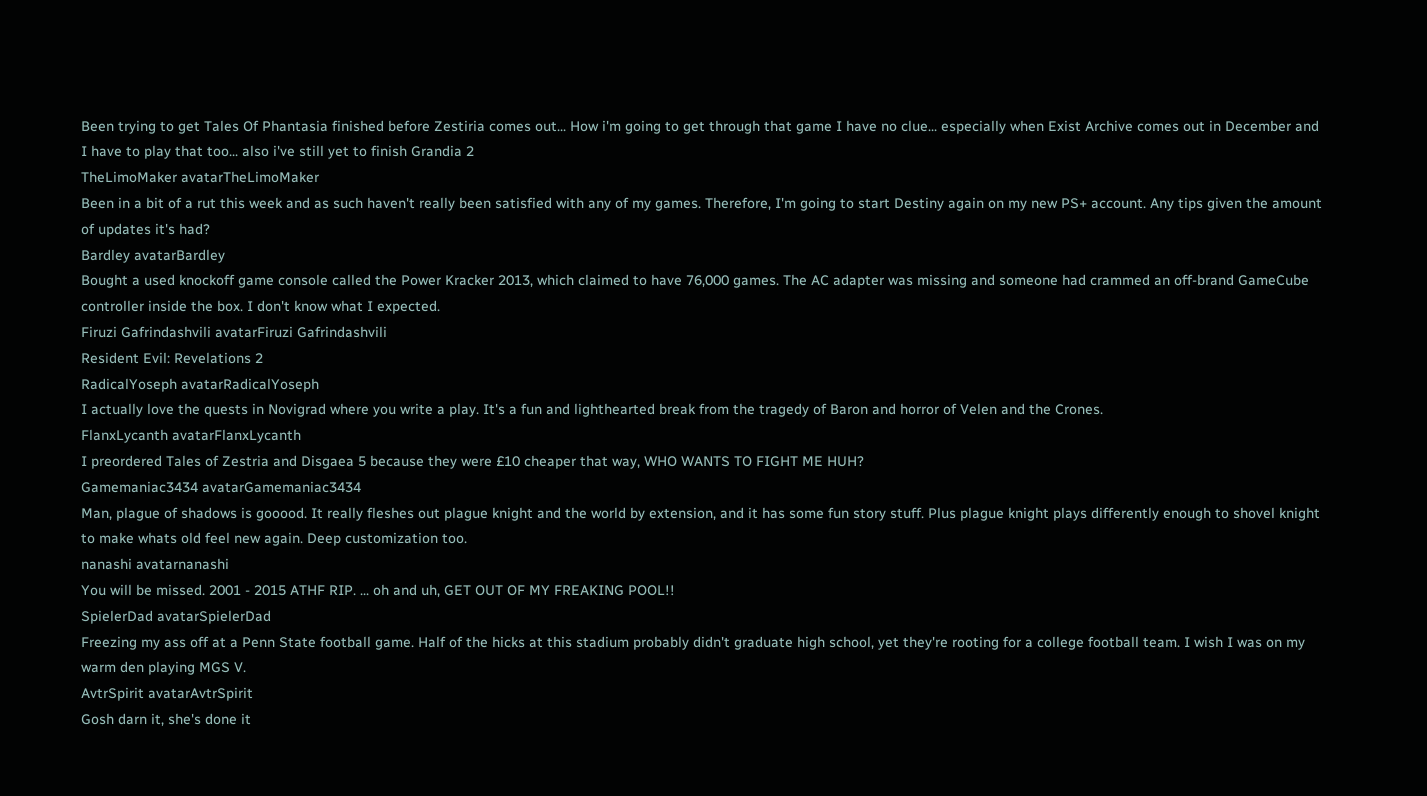Been trying to get Tales Of Phantasia finished before Zestiria comes out... How i'm going to get through that game I have no clue... especially when Exist Archive comes out in December and I have to play that too... also i've still yet to finish Grandia 2
TheLimoMaker avatarTheLimoMaker
Been in a bit of a rut this week and as such haven't really been satisfied with any of my games. Therefore, I'm going to start Destiny again on my new PS+ account. Any tips given the amount of updates it's had?
Bardley avatarBardley
Bought a used knockoff game console called the Power Kracker 2013, which claimed to have 76,000 games. The AC adapter was missing and someone had crammed an off-brand GameCube controller inside the box. I don't know what I expected.
Firuzi Gafrindashvili avatarFiruzi Gafrindashvili
Resident Evil: Revelations 2
RadicalYoseph avatarRadicalYoseph
I actually love the quests in Novigrad where you write a play. It's a fun and lighthearted break from the tragedy of Baron and horror of Velen and the Crones.
FlanxLycanth avatarFlanxLycanth
I preordered Tales of Zestria and Disgaea 5 because they were £10 cheaper that way, WHO WANTS TO FIGHT ME HUH?
Gamemaniac3434 avatarGamemaniac3434
Man, plague of shadows is gooood. It really fleshes out plague knight and the world by extension, and it has some fun story stuff. Plus plague knight plays differently enough to shovel knight to make whats old feel new again. Deep customization too.
nanashi avatarnanashi
You will be missed. 2001 - 2015 ATHF RIP. ... oh and uh, GET OUT OF MY FREAKING POOL!!
SpielerDad avatarSpielerDad
Freezing my ass off at a Penn State football game. Half of the hicks at this stadium probably didn't graduate high school, yet they're rooting for a college football team. I wish I was on my warm den playing MGS V.
AvtrSpirit avatarAvtrSpirit
Gosh darn it, she's done it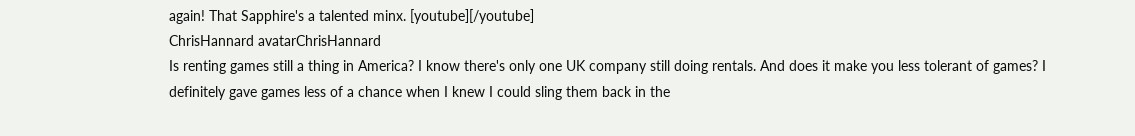again! That Sapphire's a talented minx. [youtube][/youtube]
ChrisHannard avatarChrisHannard
Is renting games still a thing in America? I know there's only one UK company still doing rentals. And does it make you less tolerant of games? I definitely gave games less of a chance when I knew I could sling them back in the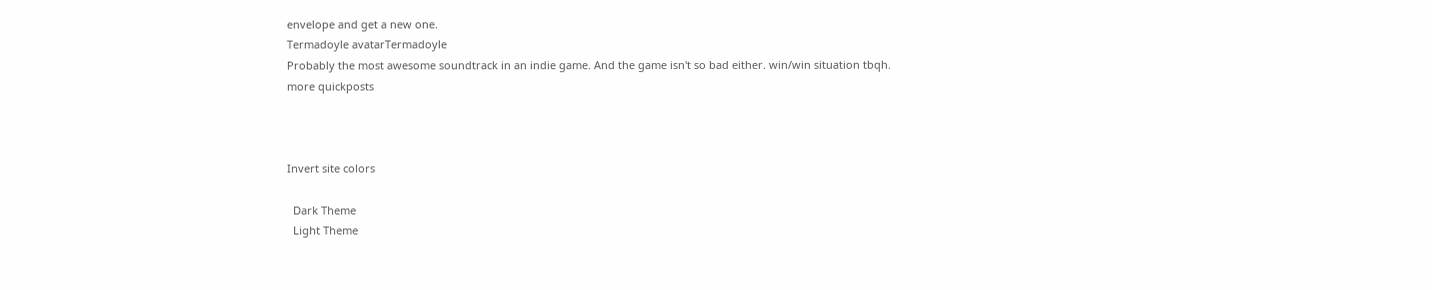envelope and get a new one.
Termadoyle avatarTermadoyle
Probably the most awesome soundtrack in an indie game. And the game isn't so bad either. win/win situation tbqh.
more quickposts



Invert site colors

  Dark Theme
  Light Theme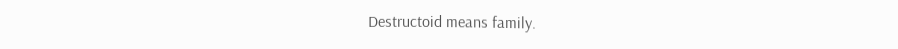Destructoid means family.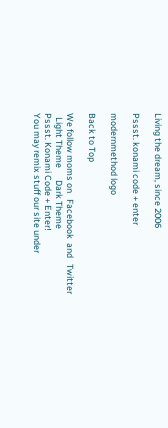Living the dream, since 2006

Pssst. konami code + enter

modernmethod logo

Back to Top

We follow moms on   Facebook  and   Twitter
  Light Theme      Dark Theme
Pssst. Konami Code + Enter!
You may remix stuff our site under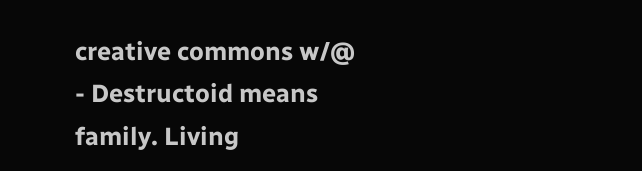creative commons w/@
- Destructoid means family. Living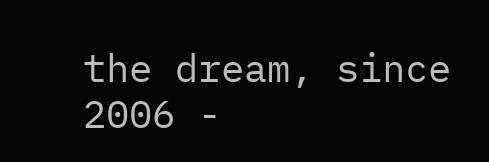the dream, since 2006 -